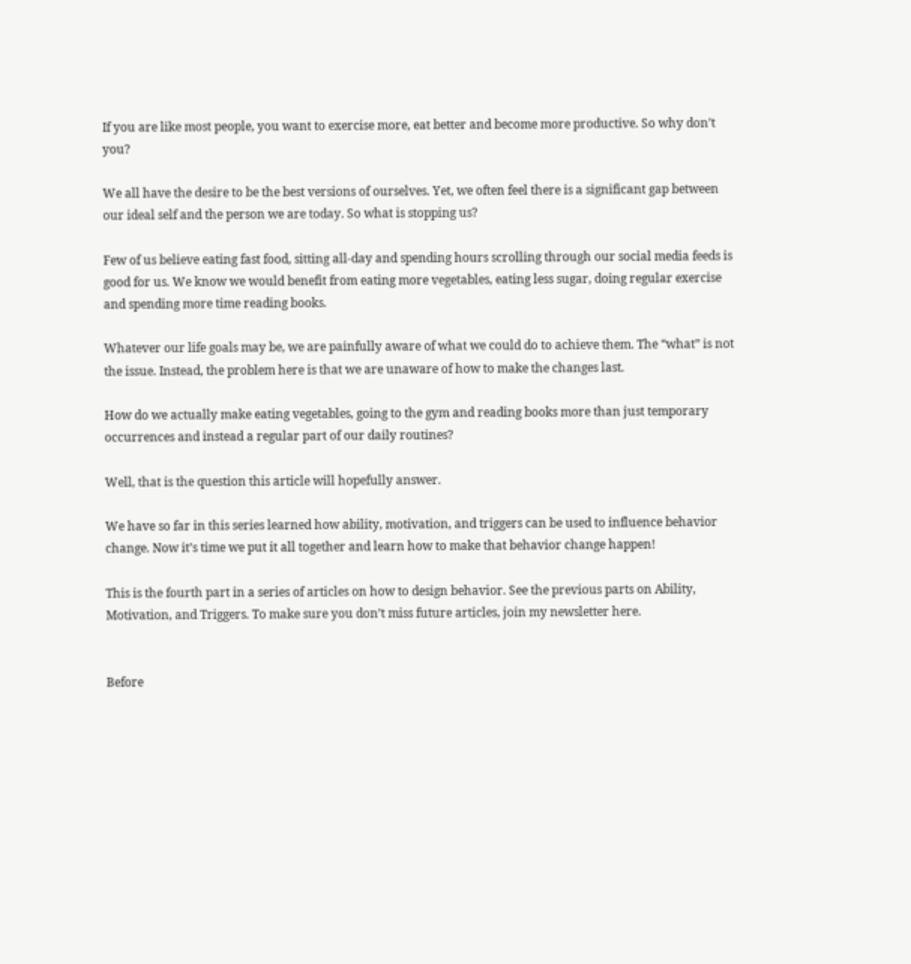If you are like most people, you want to exercise more, eat better and become more productive. So why don’t you?

We all have the desire to be the best versions of ourselves. Yet, we often feel there is a significant gap between our ideal self and the person we are today. So what is stopping us?

Few of us believe eating fast food, sitting all-day and spending hours scrolling through our social media feeds is good for us. We know we would benefit from eating more vegetables, eating less sugar, doing regular exercise and spending more time reading books.

Whatever our life goals may be, we are painfully aware of what we could do to achieve them. The “what” is not the issue. Instead, the problem here is that we are unaware of how to make the changes last.

How do we actually make eating vegetables, going to the gym and reading books more than just temporary occurrences and instead a regular part of our daily routines?

Well, that is the question this article will hopefully answer.

We have so far in this series learned how ability, motivation, and triggers can be used to influence behavior change. Now it’s time we put it all together and learn how to make that behavior change happen!

This is the fourth part in a series of articles on how to design behavior. See the previous parts on Ability, Motivation, and Triggers. To make sure you don’t miss future articles, join my newsletter here.


Before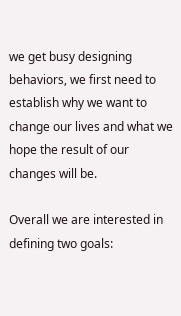we get busy designing behaviors, we first need to establish why we want to change our lives and what we hope the result of our changes will be.

Overall we are interested in defining two goals: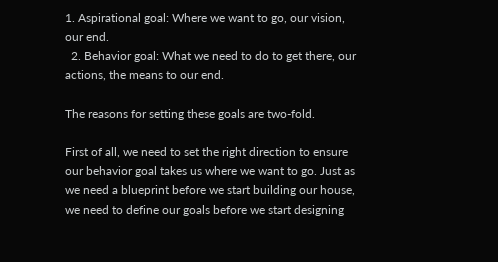1. Aspirational goal: Where we want to go, our vision, our end.
  2. Behavior goal: What we need to do to get there, our actions, the means to our end.

The reasons for setting these goals are two-fold.

First of all, we need to set the right direction to ensure our behavior goal takes us where we want to go. Just as we need a blueprint before we start building our house, we need to define our goals before we start designing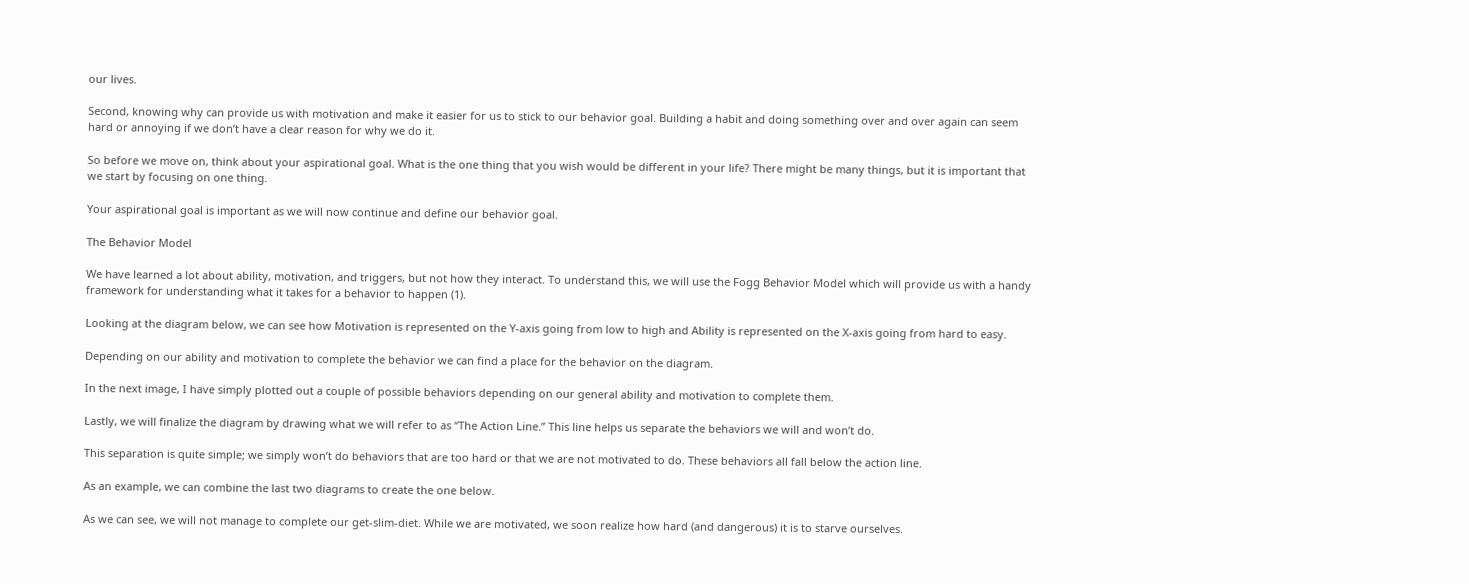our lives.

Second, knowing why can provide us with motivation and make it easier for us to stick to our behavior goal. Building a habit and doing something over and over again can seem hard or annoying if we don’t have a clear reason for why we do it.

So before we move on, think about your aspirational goal. What is the one thing that you wish would be different in your life? There might be many things, but it is important that we start by focusing on one thing.

Your aspirational goal is important as we will now continue and define our behavior goal.

The Behavior Model

We have learned a lot about ability, motivation, and triggers, but not how they interact. To understand this, we will use the Fogg Behavior Model which will provide us with a handy framework for understanding what it takes for a behavior to happen (1).

Looking at the diagram below, we can see how Motivation is represented on the Y-axis going from low to high and Ability is represented on the X-axis going from hard to easy.

Depending on our ability and motivation to complete the behavior we can find a place for the behavior on the diagram.

In the next image, I have simply plotted out a couple of possible behaviors depending on our general ability and motivation to complete them.

Lastly, we will finalize the diagram by drawing what we will refer to as “The Action Line.” This line helps us separate the behaviors we will and won’t do.

This separation is quite simple; we simply won’t do behaviors that are too hard or that we are not motivated to do. These behaviors all fall below the action line.

As an example, we can combine the last two diagrams to create the one below.

As we can see, we will not manage to complete our get-slim-diet. While we are motivated, we soon realize how hard (and dangerous) it is to starve ourselves.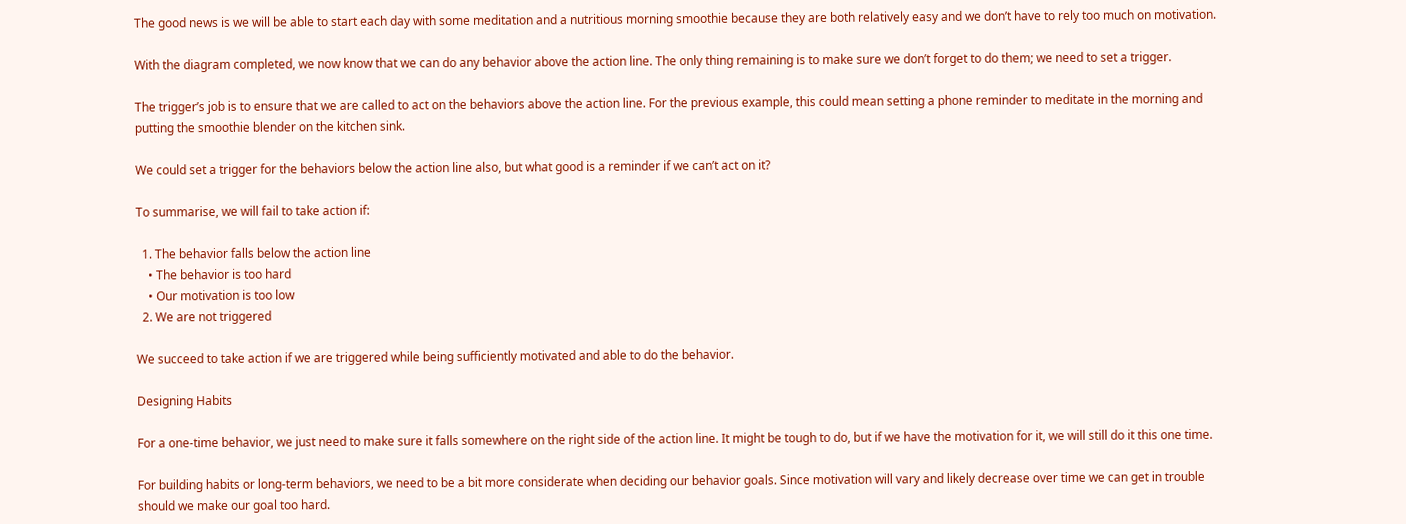The good news is we will be able to start each day with some meditation and a nutritious morning smoothie because they are both relatively easy and we don’t have to rely too much on motivation.

With the diagram completed, we now know that we can do any behavior above the action line. The only thing remaining is to make sure we don’t forget to do them; we need to set a trigger.

The trigger’s job is to ensure that we are called to act on the behaviors above the action line. For the previous example, this could mean setting a phone reminder to meditate in the morning and putting the smoothie blender on the kitchen sink.

We could set a trigger for the behaviors below the action line also, but what good is a reminder if we can’t act on it?

To summarise, we will fail to take action if:

  1. The behavior falls below the action line
    • The behavior is too hard
    • Our motivation is too low
  2. We are not triggered

We succeed to take action if we are triggered while being sufficiently motivated and able to do the behavior.

Designing Habits

For a one-time behavior, we just need to make sure it falls somewhere on the right side of the action line. It might be tough to do, but if we have the motivation for it, we will still do it this one time.

For building habits or long-term behaviors, we need to be a bit more considerate when deciding our behavior goals. Since motivation will vary and likely decrease over time we can get in trouble should we make our goal too hard.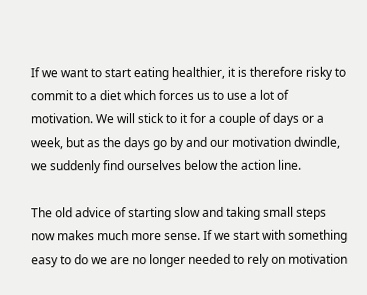If we want to start eating healthier, it is therefore risky to commit to a diet which forces us to use a lot of motivation. We will stick to it for a couple of days or a week, but as the days go by and our motivation dwindle, we suddenly find ourselves below the action line.

The old advice of starting slow and taking small steps now makes much more sense. If we start with something easy to do we are no longer needed to rely on motivation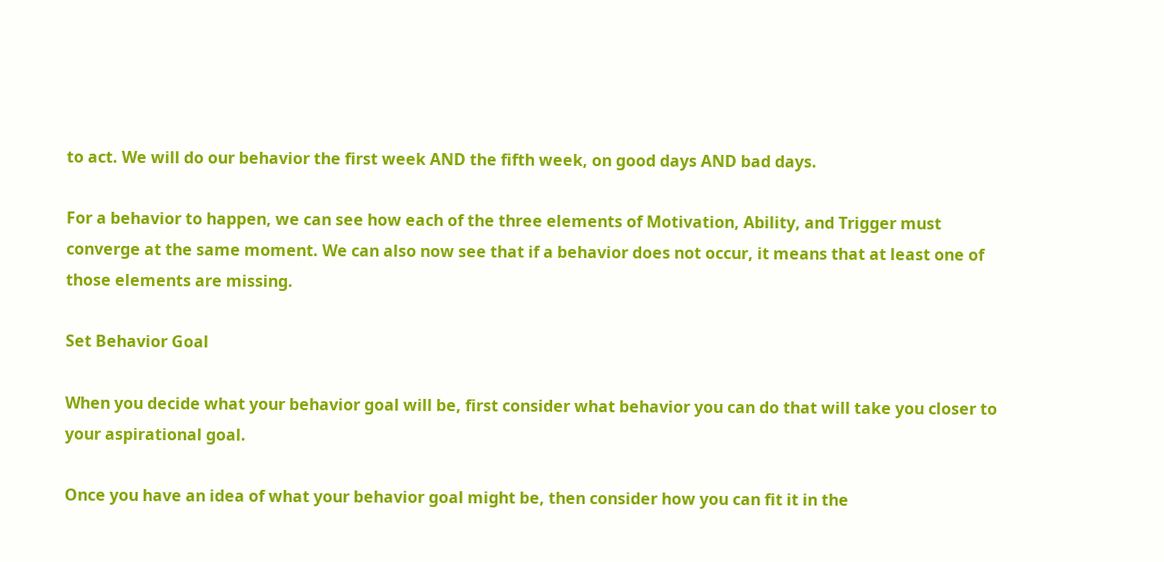to act. We will do our behavior the first week AND the fifth week, on good days AND bad days.

For a behavior to happen, we can see how each of the three elements of Motivation, Ability, and Trigger must converge at the same moment. We can also now see that if a behavior does not occur, it means that at least one of those elements are missing.

Set Behavior Goal

When you decide what your behavior goal will be, first consider what behavior you can do that will take you closer to your aspirational goal.

Once you have an idea of what your behavior goal might be, then consider how you can fit it in the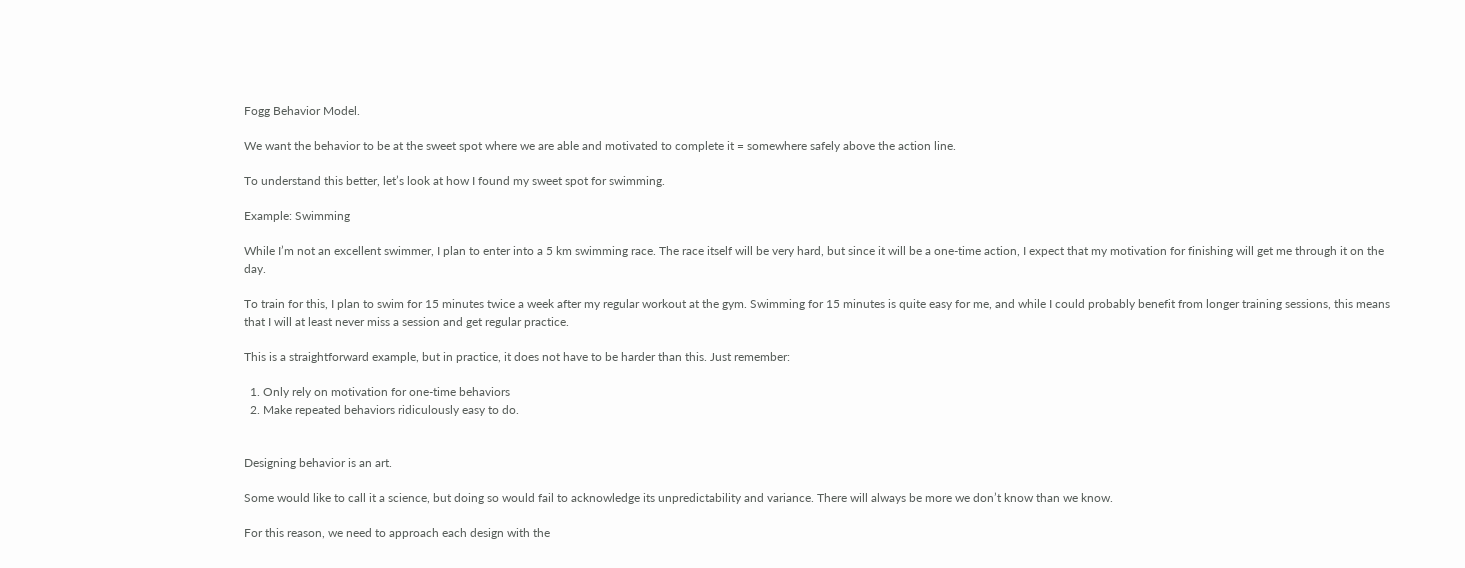Fogg Behavior Model.

We want the behavior to be at the sweet spot where we are able and motivated to complete it = somewhere safely above the action line.

To understand this better, let’s look at how I found my sweet spot for swimming.

Example: Swimming

While I’m not an excellent swimmer, I plan to enter into a 5 km swimming race. The race itself will be very hard, but since it will be a one-time action, I expect that my motivation for finishing will get me through it on the day.

To train for this, I plan to swim for 15 minutes twice a week after my regular workout at the gym. Swimming for 15 minutes is quite easy for me, and while I could probably benefit from longer training sessions, this means that I will at least never miss a session and get regular practice.

This is a straightforward example, but in practice, it does not have to be harder than this. Just remember:

  1. Only rely on motivation for one-time behaviors
  2. Make repeated behaviors ridiculously easy to do.


Designing behavior is an art.

Some would like to call it a science, but doing so would fail to acknowledge its unpredictability and variance. There will always be more we don’t know than we know.

For this reason, we need to approach each design with the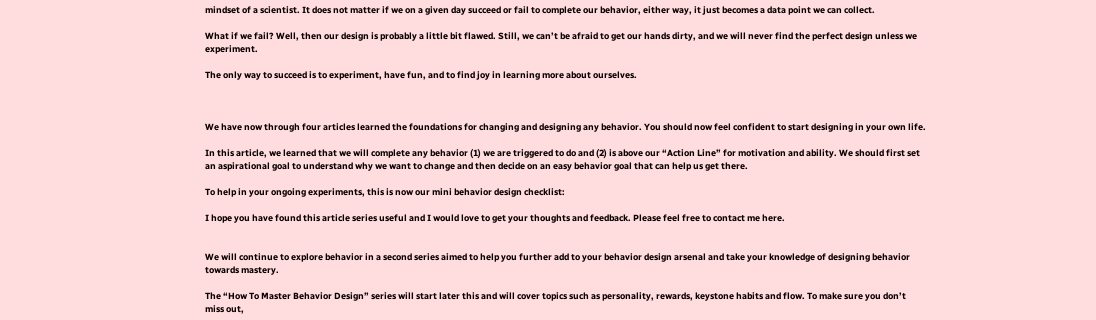mindset of a scientist. It does not matter if we on a given day succeed or fail to complete our behavior, either way, it just becomes a data point we can collect.

What if we fail? Well, then our design is probably a little bit flawed. Still, we can’t be afraid to get our hands dirty, and we will never find the perfect design unless we experiment.

The only way to succeed is to experiment, have fun, and to find joy in learning more about ourselves.



We have now through four articles learned the foundations for changing and designing any behavior. You should now feel confident to start designing in your own life.

In this article, we learned that we will complete any behavior (1) we are triggered to do and (2) is above our “Action Line” for motivation and ability. We should first set an aspirational goal to understand why we want to change and then decide on an easy behavior goal that can help us get there.

To help in your ongoing experiments, this is now our mini behavior design checklist:

I hope you have found this article series useful and I would love to get your thoughts and feedback. Please feel free to contact me here.


We will continue to explore behavior in a second series aimed to help you further add to your behavior design arsenal and take your knowledge of designing behavior towards mastery.

The “How To Master Behavior Design” series will start later this and will cover topics such as personality, rewards, keystone habits and flow. To make sure you don’t miss out,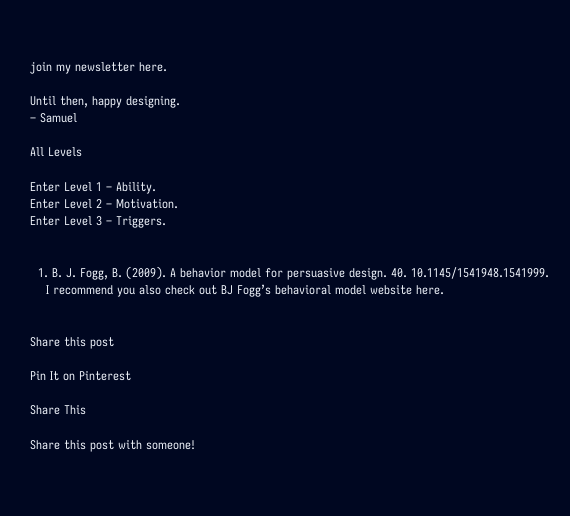join my newsletter here.

Until then, happy designing.
– Samuel

All Levels

Enter Level 1 – Ability.
Enter Level 2 – Motivation.
Enter Level 3 – Triggers.


  1. B. J. Fogg, B. (2009). A behavior model for persuasive design. 40. 10.1145/1541948.1541999.
    I recommend you also check out BJ Fogg’s behavioral model website here.


Share this post

Pin It on Pinterest

Share This

Share this post with someone!